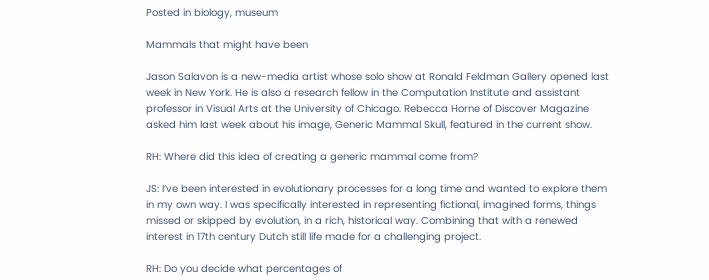Posted in biology, museum

Mammals that might have been

Jason Salavon is a new-media artist whose solo show at Ronald Feldman Gallery opened last week in New York. He is also a research fellow in the Computation Institute and assistant professor in Visual Arts at the University of Chicago. Rebecca Horne of Discover Magazine asked him last week about his image, Generic Mammal Skull, featured in the current show.

RH: Where did this idea of creating a generic mammal come from?

JS: I’ve been interested in evolutionary processes for a long time and wanted to explore them in my own way. I was specifically interested in representing fictional, imagined forms, things missed or skipped by evolution, in a rich, historical way. Combining that with a renewed interest in 17th century Dutch still life made for a challenging project.

RH: Do you decide what percentages of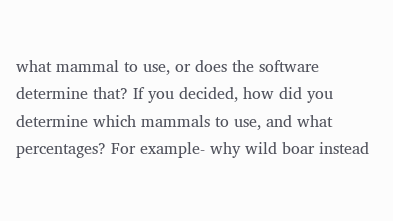what mammal to use, or does the software determine that? If you decided, how did you determine which mammals to use, and what percentages? For example- why wild boar instead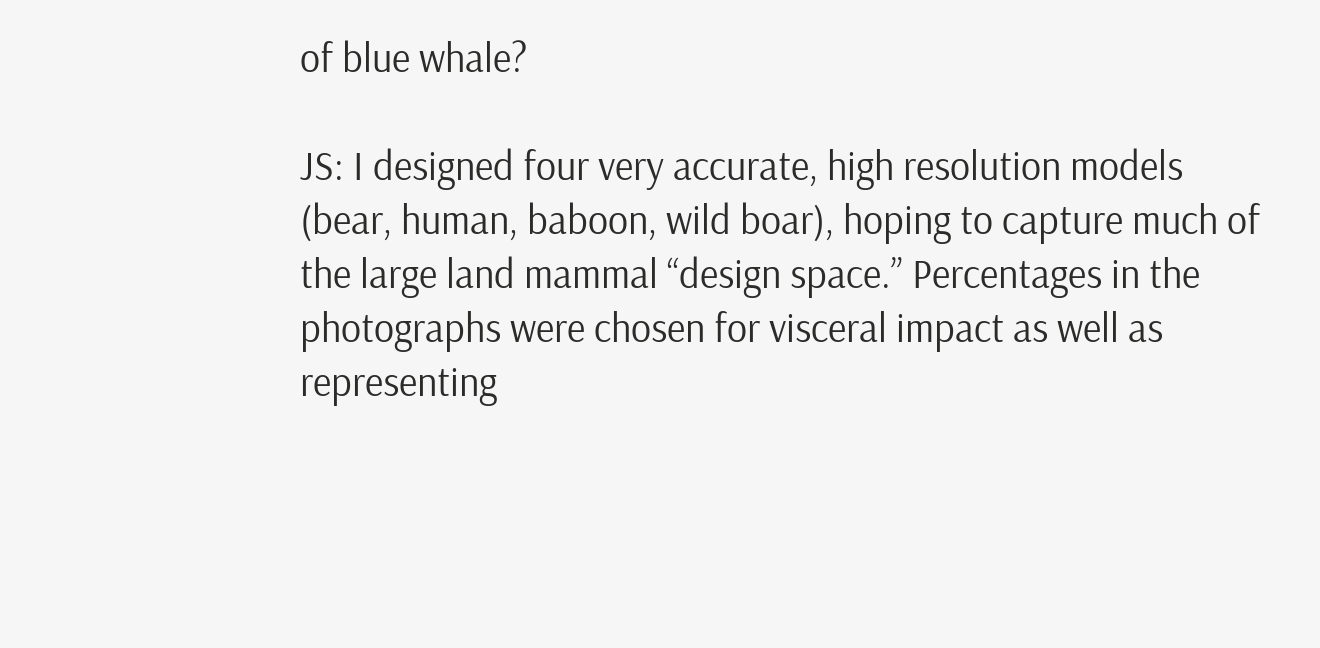of blue whale?

JS: I designed four very accurate, high resolution models (bear, human, baboon, wild boar), hoping to capture much of the large land mammal “design space.” Percentages in the photographs were chosen for visceral impact as well as representing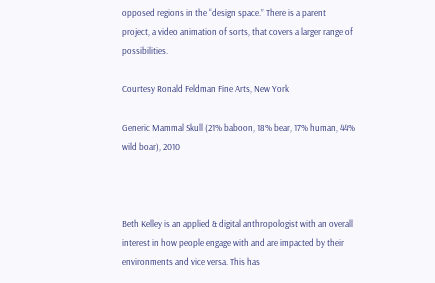opposed regions in the “design space.” There is a parent project, a video animation of sorts, that covers a larger range of possibilities.

Courtesy Ronald Feldman Fine Arts, New York

Generic Mammal Skull (21% baboon, 18% bear, 17% human, 44% wild boar), 2010



Beth Kelley is an applied & digital anthropologist with an overall interest in how people engage with and are impacted by their environments and vice versa. This has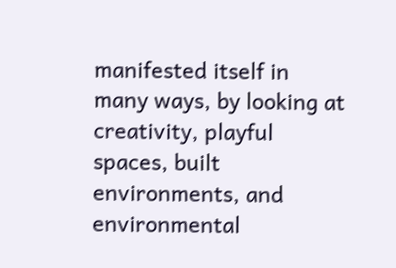manifested itself in many ways, by looking at creativity, playful spaces, built environments, and environmental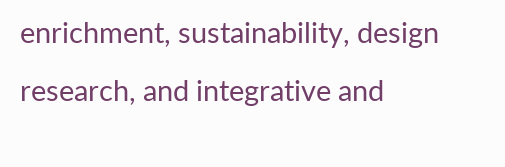enrichment, sustainability, design research, and integrative and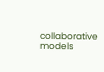collaborative models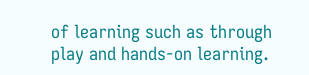of learning such as through play and hands-on learning.